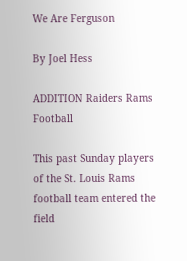We Are Ferguson

By Joel Hess

ADDITION Raiders Rams Football

This past Sunday players of the St. Louis Rams football team entered the field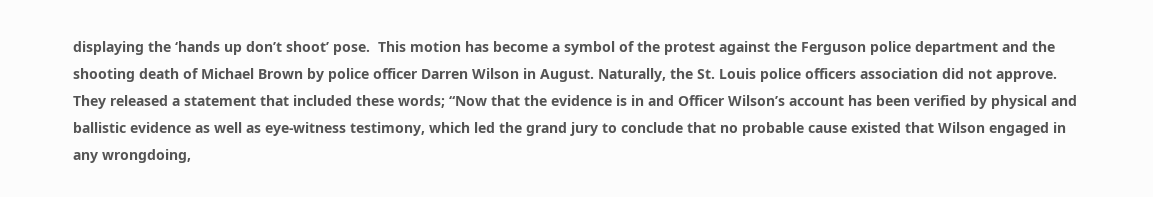displaying the ‘hands up don’t shoot’ pose.  This motion has become a symbol of the protest against the Ferguson police department and the shooting death of Michael Brown by police officer Darren Wilson in August. Naturally, the St. Louis police officers association did not approve.  They released a statement that included these words; “Now that the evidence is in and Officer Wilson’s account has been verified by physical and ballistic evidence as well as eye-witness testimony, which led the grand jury to conclude that no probable cause existed that Wilson engaged in any wrongdoing,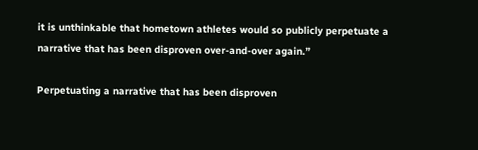it is unthinkable that hometown athletes would so publicly perpetuate a narrative that has been disproven over-and-over again.”

Perpetuating a narrative that has been disproven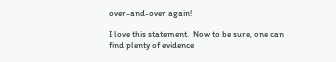over-and-over again!

I love this statement.  Now to be sure, one can find plenty of evidence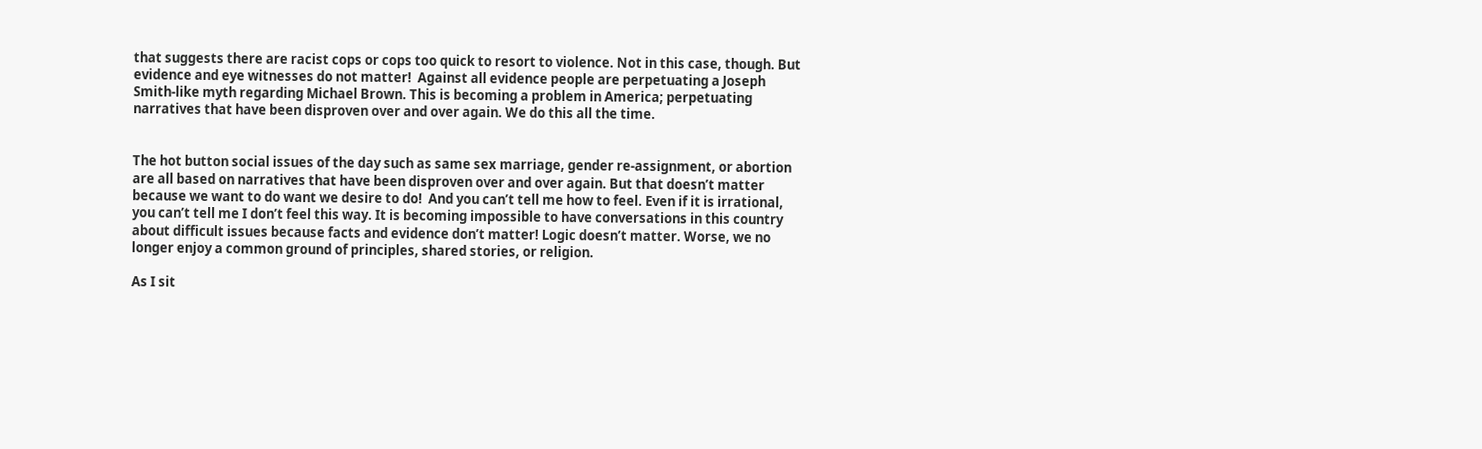that suggests there are racist cops or cops too quick to resort to violence. Not in this case, though. But evidence and eye witnesses do not matter!  Against all evidence people are perpetuating a Joseph Smith-like myth regarding Michael Brown. This is becoming a problem in America; perpetuating narratives that have been disproven over and over again. We do this all the time.


The hot button social issues of the day such as same sex marriage, gender re-assignment, or abortion are all based on narratives that have been disproven over and over again. But that doesn’t matter because we want to do want we desire to do!  And you can’t tell me how to feel. Even if it is irrational, you can’t tell me I don’t feel this way. It is becoming impossible to have conversations in this country about difficult issues because facts and evidence don’t matter! Logic doesn’t matter. Worse, we no longer enjoy a common ground of principles, shared stories, or religion.

As I sit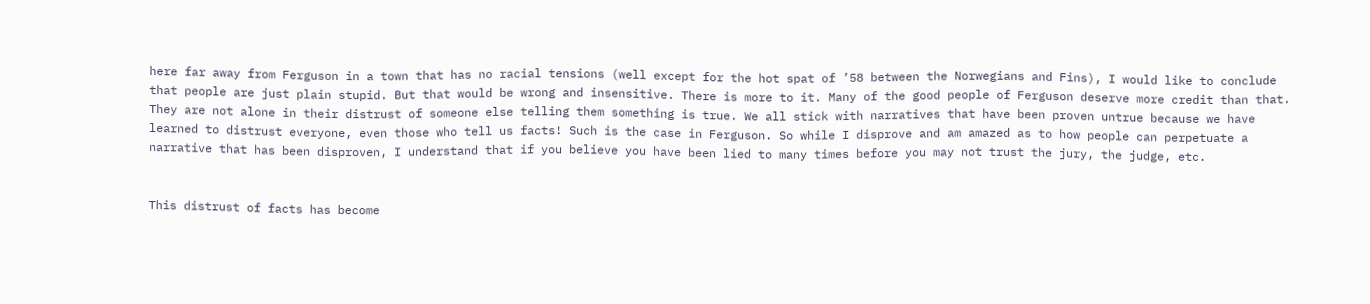here far away from Ferguson in a town that has no racial tensions (well except for the hot spat of ’58 between the Norwegians and Fins), I would like to conclude that people are just plain stupid. But that would be wrong and insensitive. There is more to it. Many of the good people of Ferguson deserve more credit than that. They are not alone in their distrust of someone else telling them something is true. We all stick with narratives that have been proven untrue because we have learned to distrust everyone, even those who tell us facts! Such is the case in Ferguson. So while I disprove and am amazed as to how people can perpetuate a narrative that has been disproven, I understand that if you believe you have been lied to many times before you may not trust the jury, the judge, etc.


This distrust of facts has become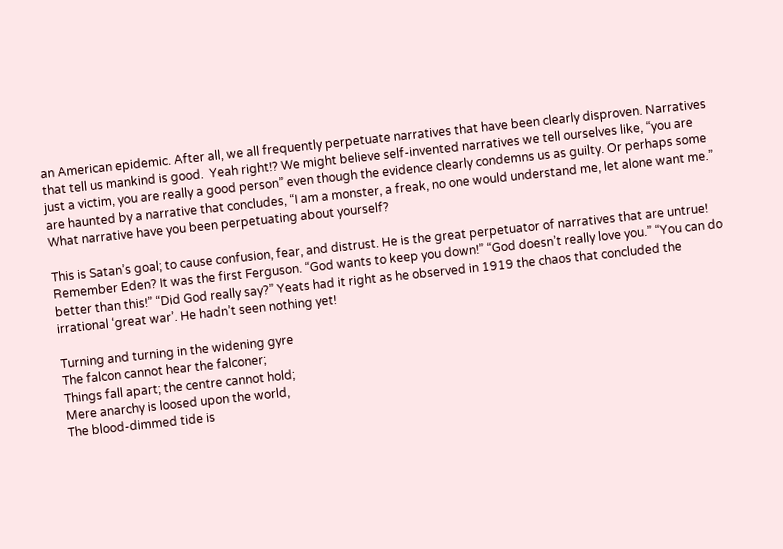an American epidemic. After all, we all frequently perpetuate narratives that have been clearly disproven. Narratives that tell us mankind is good.  Yeah right!? We might believe self-invented narratives we tell ourselves like, “you are just a victim, you are really a good person” even though the evidence clearly condemns us as guilty. Or perhaps some are haunted by a narrative that concludes, “I am a monster, a freak, no one would understand me, let alone want me.”  What narrative have you been perpetuating about yourself?

This is Satan’s goal; to cause confusion, fear, and distrust. He is the great perpetuator of narratives that are untrue! Remember Eden? It was the first Ferguson. “God wants to keep you down!” “God doesn’t really love you.” “You can do better than this!” “Did God really say?” Yeats had it right as he observed in 1919 the chaos that concluded the irrational ‘great war’. He hadn’t seen nothing yet!

Turning and turning in the widening gyre
The falcon cannot hear the falconer;
Things fall apart; the centre cannot hold;
Mere anarchy is loosed upon the world,
The blood-dimmed tide is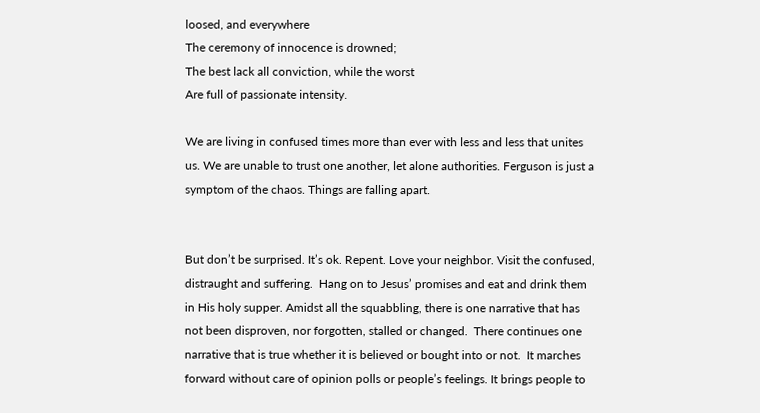loosed, and everywhere
The ceremony of innocence is drowned;
The best lack all conviction, while the worst
Are full of passionate intensity.

We are living in confused times more than ever with less and less that unites us. We are unable to trust one another, let alone authorities. Ferguson is just a symptom of the chaos. Things are falling apart.


But don’t be surprised. It’s ok. Repent. Love your neighbor. Visit the confused, distraught and suffering.  Hang on to Jesus’ promises and eat and drink them in His holy supper. Amidst all the squabbling, there is one narrative that has not been disproven, nor forgotten, stalled or changed.  There continues one narrative that is true whether it is believed or bought into or not.  It marches forward without care of opinion polls or people’s feelings. It brings people to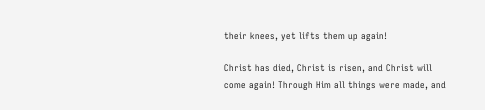their knees, yet lifts them up again!

Christ has died, Christ is risen, and Christ will come again! Through Him all things were made, and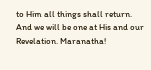to Him all things shall return.  And we will be one at His and our Revelation. Maranatha!